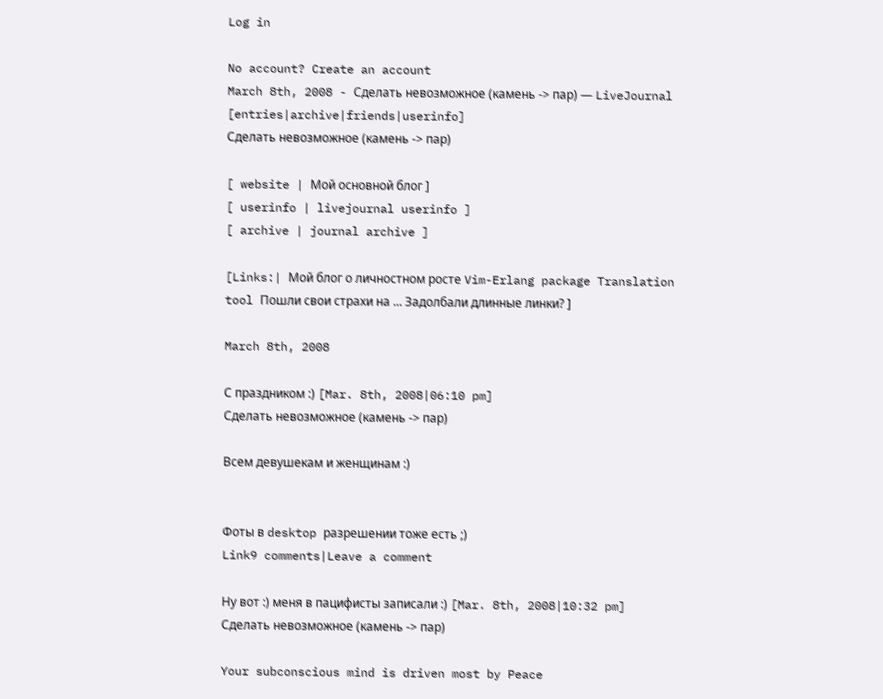Log in

No account? Create an account
March 8th, 2008 - Сделать невозможное (камень -> пар) — LiveJournal [entries|archive|friends|userinfo]
Сделать невозможное (камень -> пар)

[ website | Мой основной блог ]
[ userinfo | livejournal userinfo ]
[ archive | journal archive ]

[Links:| Мой блог о личностном росте Vim-Erlang package Translation tool Пошли свои страхи на ... Задолбали длинные линки? ]

March 8th, 2008

С праздником :) [Mar. 8th, 2008|06:10 pm]
Сделать невозможное (камень -> пар)

Всем девушекам и женщинам :)


Фоты в desktop разрешении тоже есть ;)
Link9 comments|Leave a comment

Ну вот :) меня в пацифисты записали :) [Mar. 8th, 2008|10:32 pm]
Сделать невозможное (камень -> пар)

Your subconscious mind is driven most by Peace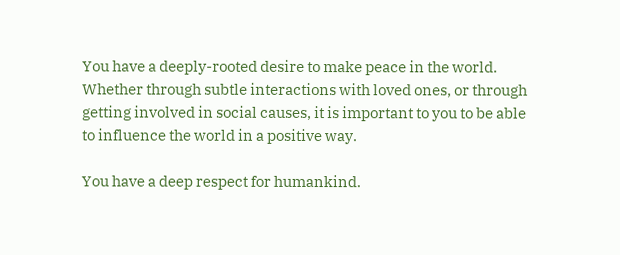You have a deeply-rooted desire to make peace in the world. Whether through subtle interactions with loved ones, or through getting involved in social causes, it is important to you to be able to influence the world in a positive way.

You have a deep respect for humankind.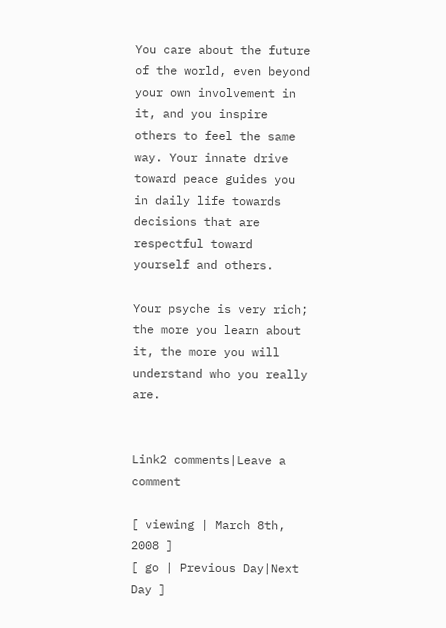You care about the future of the world, even beyond your own involvement in it, and you inspire others to feel the same way. Your innate drive toward peace guides you in daily life towards decisions that are respectful toward yourself and others.

Your psyche is very rich; the more you learn about it, the more you will understand who you really are.


Link2 comments|Leave a comment

[ viewing | March 8th, 2008 ]
[ go | Previous Day|Next Day ]